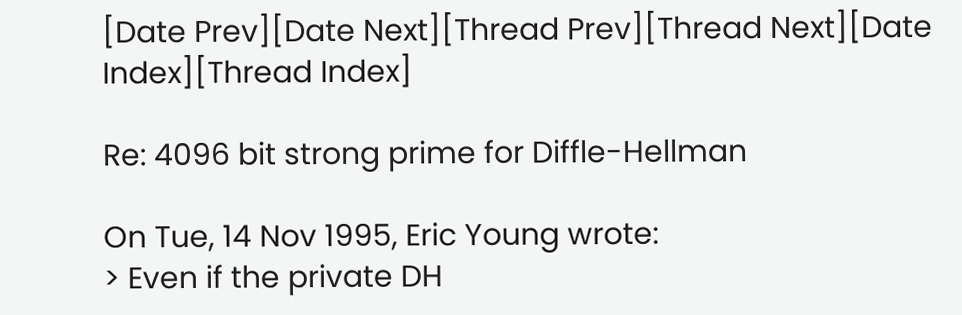[Date Prev][Date Next][Thread Prev][Thread Next][Date Index][Thread Index]

Re: 4096 bit strong prime for Diffle-Hellman

On Tue, 14 Nov 1995, Eric Young wrote:
> Even if the private DH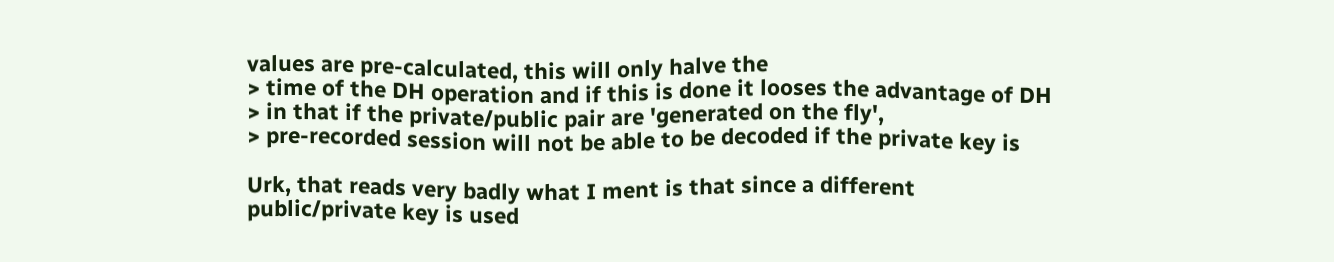values are pre-calculated, this will only halve the
> time of the DH operation and if this is done it looses the advantage of DH
> in that if the private/public pair are 'generated on the fly',
> pre-recorded session will not be able to be decoded if the private key is

Urk, that reads very badly what I ment is that since a different
public/private key is used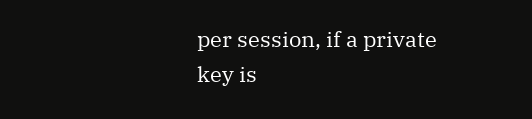per session, if a private key is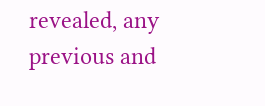revealed, any
previous and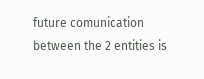future comunication between the 2 entities is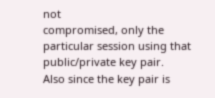not
compromised, only the particular session using that public/private key pair.
Also since the key pair is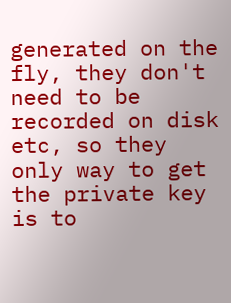generated on the fly, they don't need to be
recorded on disk etc, so they only way to get the private key is to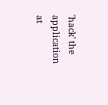'hack' the application at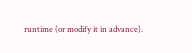runtime (or modify it in advance).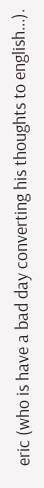eric (who is have a bad day converting his thoughts to english...).